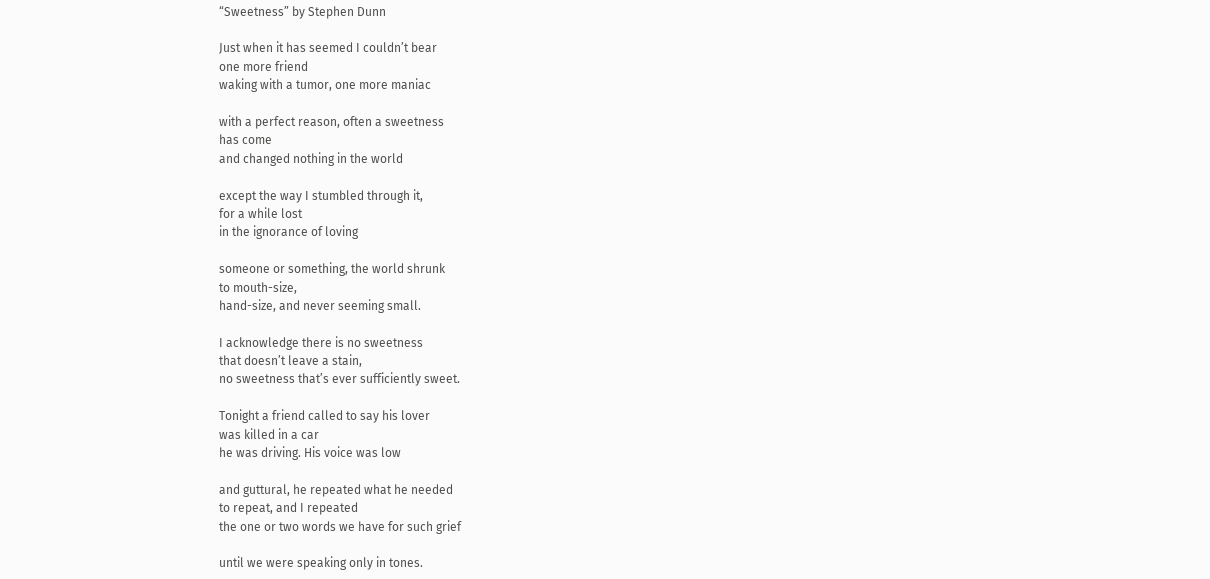“Sweetness” by Stephen Dunn

Just when it has seemed I couldn’t bear
one more friend
waking with a tumor, one more maniac

with a perfect reason, often a sweetness
has come
and changed nothing in the world

except the way I stumbled through it,
for a while lost
in the ignorance of loving

someone or something, the world shrunk
to mouth-size,
hand-size, and never seeming small.

I acknowledge there is no sweetness
that doesn’t leave a stain,
no sweetness that’s ever sufficiently sweet.

Tonight a friend called to say his lover
was killed in a car
he was driving. His voice was low

and guttural, he repeated what he needed
to repeat, and I repeated
the one or two words we have for such grief

until we were speaking only in tones.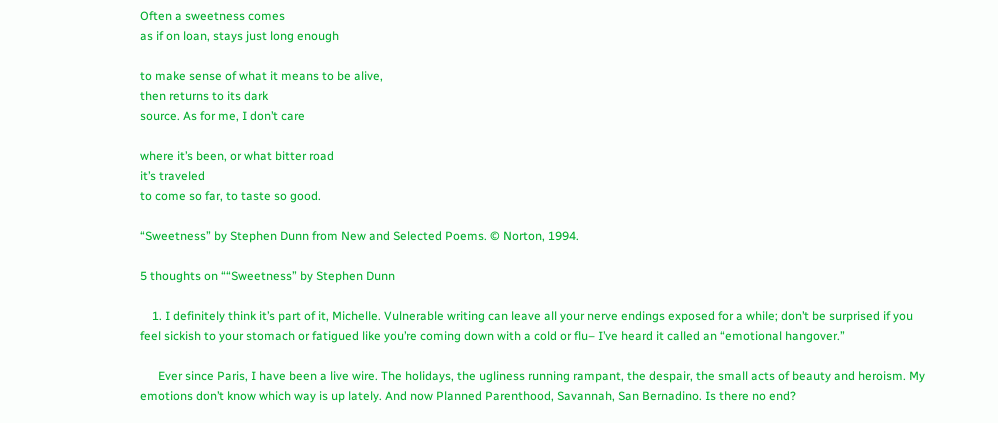Often a sweetness comes
as if on loan, stays just long enough

to make sense of what it means to be alive,
then returns to its dark
source. As for me, I don’t care

where it’s been, or what bitter road
it’s traveled
to come so far, to taste so good.

“Sweetness” by Stephen Dunn from New and Selected Poems. © Norton, 1994.

5 thoughts on ““Sweetness” by Stephen Dunn

    1. I definitely think it’s part of it, Michelle. Vulnerable writing can leave all your nerve endings exposed for a while; don’t be surprised if you feel sickish to your stomach or fatigued like you’re coming down with a cold or flu– I’ve heard it called an “emotional hangover.”

      Ever since Paris, I have been a live wire. The holidays, the ugliness running rampant, the despair, the small acts of beauty and heroism. My emotions don’t know which way is up lately. And now Planned Parenthood, Savannah, San Bernadino. Is there no end?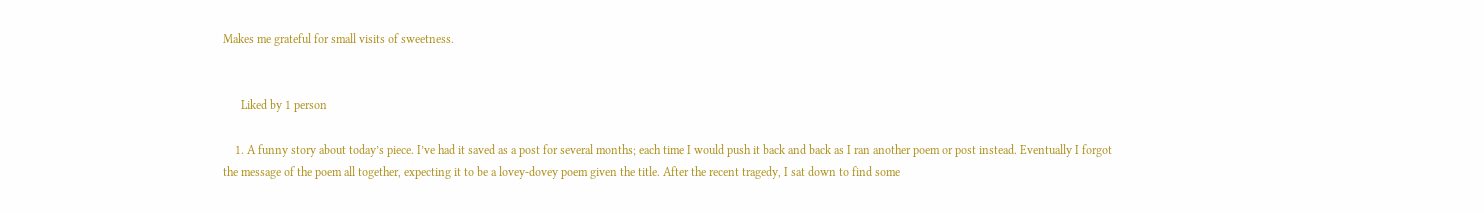Makes me grateful for small visits of sweetness.


      Liked by 1 person

    1. A funny story about today’s piece. I’ve had it saved as a post for several months; each time I would push it back and back as I ran another poem or post instead. Eventually I forgot the message of the poem all together, expecting it to be a lovey-dovey poem given the title. After the recent tragedy, I sat down to find some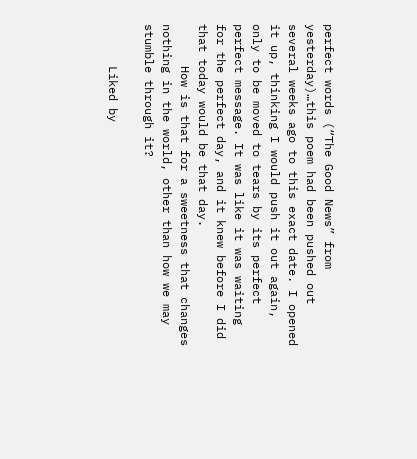perfect words (“The Good News” from yesterday)…this poem had been pushed out several weeks ago to this exact date. I opened it up, thinking I would push it out again, only to be moved to tears by its perfect perfect message. It was like it was waiting for the perfect day, and it knew before I did that today would be that day.
      How is that for a sweetness that changes nothing in the world, other than how we may stumble through it?

      Liked by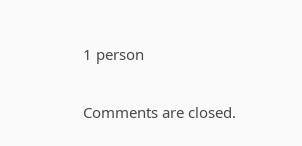1 person

Comments are closed.